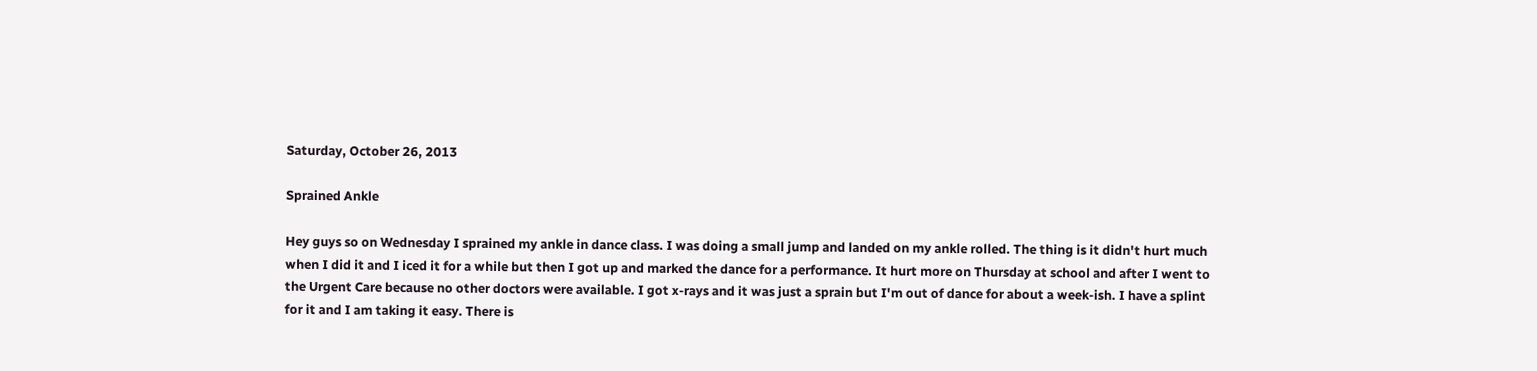Saturday, October 26, 2013

Sprained Ankle

Hey guys so on Wednesday I sprained my ankle in dance class. I was doing a small jump and landed on my ankle rolled. The thing is it didn't hurt much when I did it and I iced it for a while but then I got up and marked the dance for a performance. It hurt more on Thursday at school and after I went to the Urgent Care because no other doctors were available. I got x-rays and it was just a sprain but I'm out of dance for about a week-ish. I have a splint for it and I am taking it easy. There is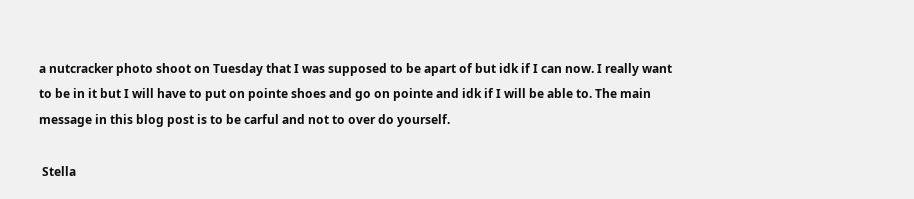a nutcracker photo shoot on Tuesday that I was supposed to be apart of but idk if I can now. I really want to be in it but I will have to put on pointe shoes and go on pointe and idk if I will be able to. The main message in this blog post is to be carful and not to over do yourself.

 Stella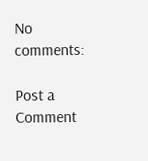No comments:

Post a Comment